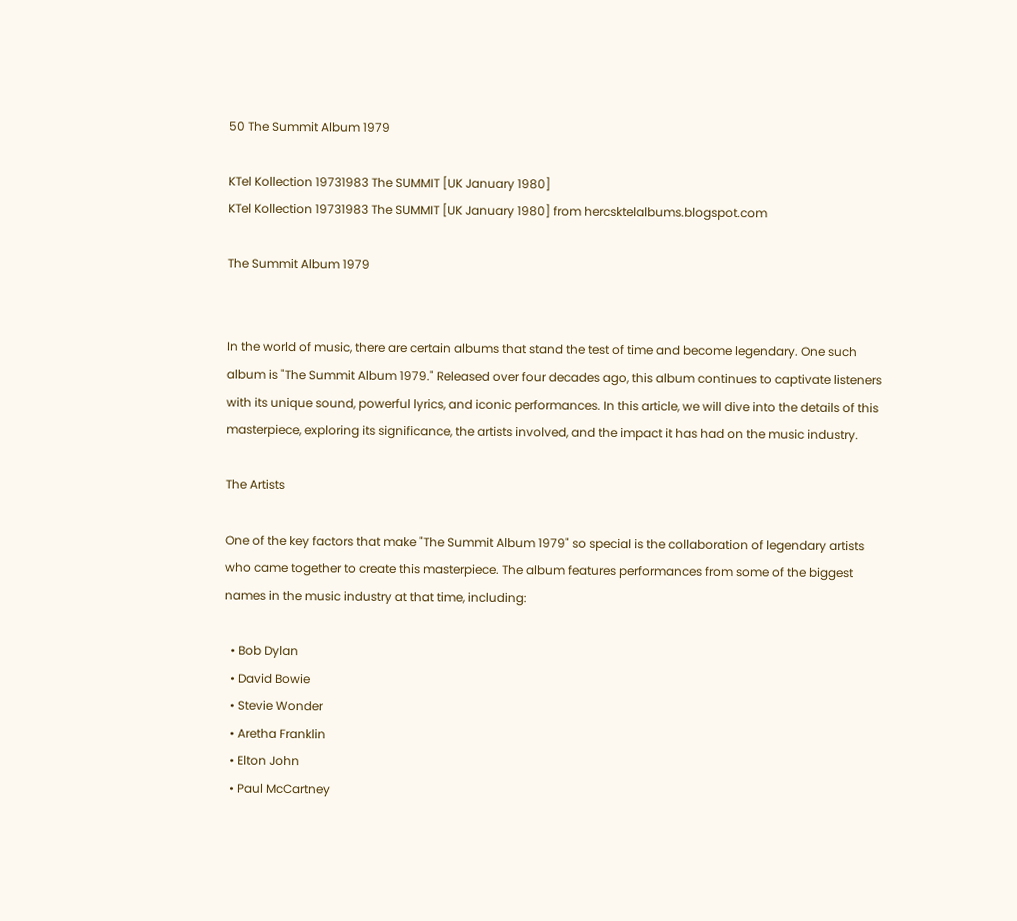50 The Summit Album 1979

KTel Kollection 19731983 The SUMMIT [UK January 1980]
KTel Kollection 19731983 The SUMMIT [UK January 1980] from hercsktelalbums.blogspot.com

The Summit Album 1979


In the world of music, there are certain albums that stand the test of time and become legendary. One such album is "The Summit Album 1979." Released over four decades ago, this album continues to captivate listeners with its unique sound, powerful lyrics, and iconic performances. In this article, we will dive into the details of this masterpiece, exploring its significance, the artists involved, and the impact it has had on the music industry.

The Artists

One of the key factors that make "The Summit Album 1979" so special is the collaboration of legendary artists who came together to create this masterpiece. The album features performances from some of the biggest names in the music industry at that time, including:

  • Bob Dylan
  • David Bowie
  • Stevie Wonder
  • Aretha Franklin
  • Elton John
  • Paul McCartney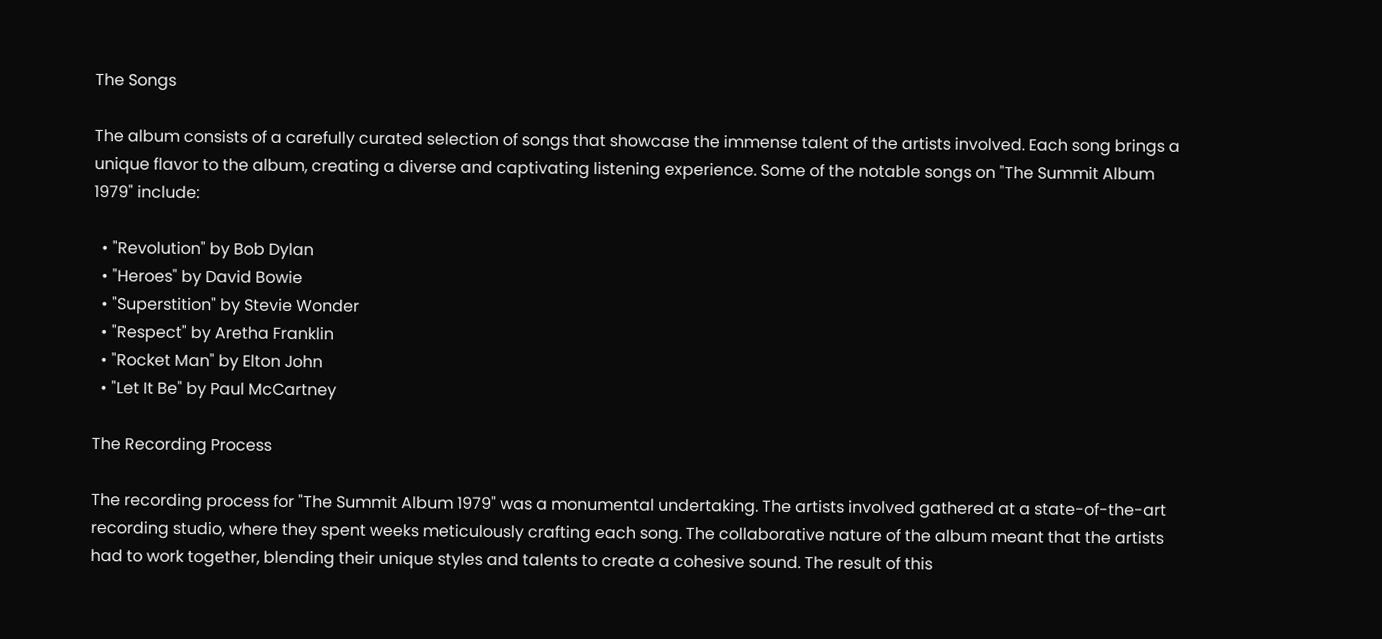The Songs

The album consists of a carefully curated selection of songs that showcase the immense talent of the artists involved. Each song brings a unique flavor to the album, creating a diverse and captivating listening experience. Some of the notable songs on "The Summit Album 1979" include:

  • "Revolution" by Bob Dylan
  • "Heroes" by David Bowie
  • "Superstition" by Stevie Wonder
  • "Respect" by Aretha Franklin
  • "Rocket Man" by Elton John
  • "Let It Be" by Paul McCartney

The Recording Process

The recording process for "The Summit Album 1979" was a monumental undertaking. The artists involved gathered at a state-of-the-art recording studio, where they spent weeks meticulously crafting each song. The collaborative nature of the album meant that the artists had to work together, blending their unique styles and talents to create a cohesive sound. The result of this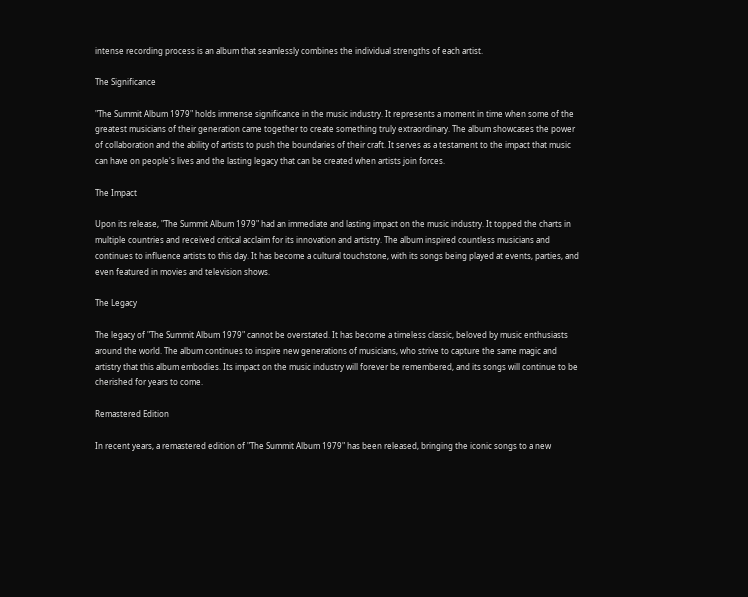intense recording process is an album that seamlessly combines the individual strengths of each artist.

The Significance

"The Summit Album 1979" holds immense significance in the music industry. It represents a moment in time when some of the greatest musicians of their generation came together to create something truly extraordinary. The album showcases the power of collaboration and the ability of artists to push the boundaries of their craft. It serves as a testament to the impact that music can have on people's lives and the lasting legacy that can be created when artists join forces.

The Impact

Upon its release, "The Summit Album 1979" had an immediate and lasting impact on the music industry. It topped the charts in multiple countries and received critical acclaim for its innovation and artistry. The album inspired countless musicians and continues to influence artists to this day. It has become a cultural touchstone, with its songs being played at events, parties, and even featured in movies and television shows.

The Legacy

The legacy of "The Summit Album 1979" cannot be overstated. It has become a timeless classic, beloved by music enthusiasts around the world. The album continues to inspire new generations of musicians, who strive to capture the same magic and artistry that this album embodies. Its impact on the music industry will forever be remembered, and its songs will continue to be cherished for years to come.

Remastered Edition

In recent years, a remastered edition of "The Summit Album 1979" has been released, bringing the iconic songs to a new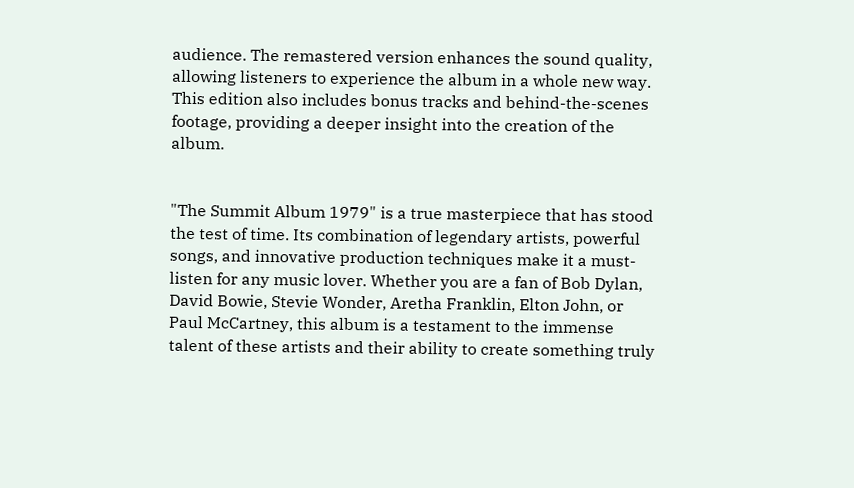audience. The remastered version enhances the sound quality, allowing listeners to experience the album in a whole new way. This edition also includes bonus tracks and behind-the-scenes footage, providing a deeper insight into the creation of the album.


"The Summit Album 1979" is a true masterpiece that has stood the test of time. Its combination of legendary artists, powerful songs, and innovative production techniques make it a must-listen for any music lover. Whether you are a fan of Bob Dylan, David Bowie, Stevie Wonder, Aretha Franklin, Elton John, or Paul McCartney, this album is a testament to the immense talent of these artists and their ability to create something truly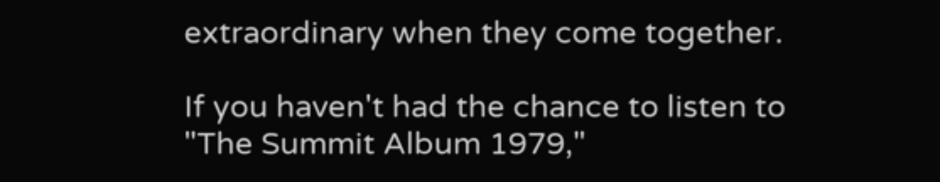extraordinary when they come together.

If you haven't had the chance to listen to "The Summit Album 1979,"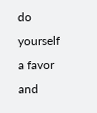do yourself a favor and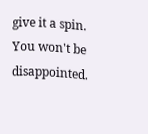give it a spin. You won't be disappointed.